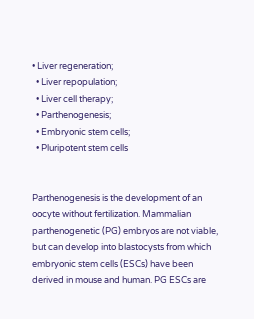• Liver regeneration;
  • Liver repopulation;
  • Liver cell therapy;
  • Parthenogenesis;
  • Embryonic stem cells;
  • Pluripotent stem cells


Parthenogenesis is the development of an oocyte without fertilization. Mammalian parthenogenetic (PG) embryos are not viable, but can develop into blastocysts from which embryonic stem cells (ESCs) have been derived in mouse and human. PG ESCs are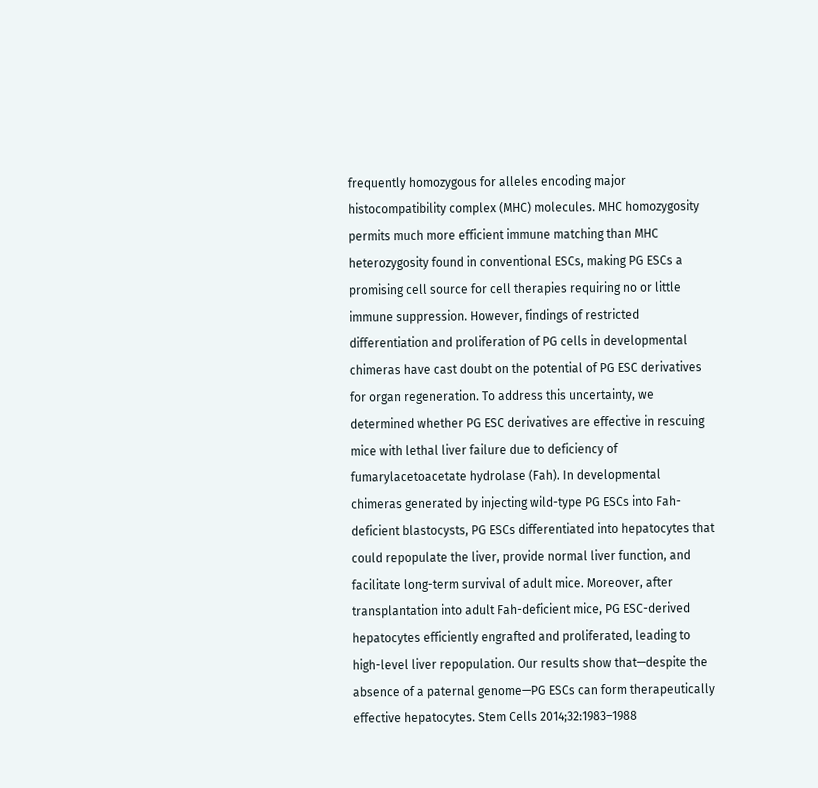frequently homozygous for alleles encoding major histocompatibility complex (MHC) molecules. MHC homozygosity permits much more efficient immune matching than MHC heterozygosity found in conventional ESCs, making PG ESCs a promising cell source for cell therapies requiring no or little immune suppression. However, findings of restricted differentiation and proliferation of PG cells in developmental chimeras have cast doubt on the potential of PG ESC derivatives for organ regeneration. To address this uncertainty, we determined whether PG ESC derivatives are effective in rescuing mice with lethal liver failure due to deficiency of fumarylacetoacetate hydrolase (Fah). In developmental chimeras generated by injecting wild-type PG ESCs into Fah-deficient blastocysts, PG ESCs differentiated into hepatocytes that could repopulate the liver, provide normal liver function, and facilitate long-term survival of adult mice. Moreover, after transplantation into adult Fah-deficient mice, PG ESC-derived hepatocytes efficiently engrafted and proliferated, leading to high-level liver repopulation. Our results show that—despite the absence of a paternal genome—PG ESCs can form therapeutically effective hepatocytes. Stem Cells 2014;32:1983–1988